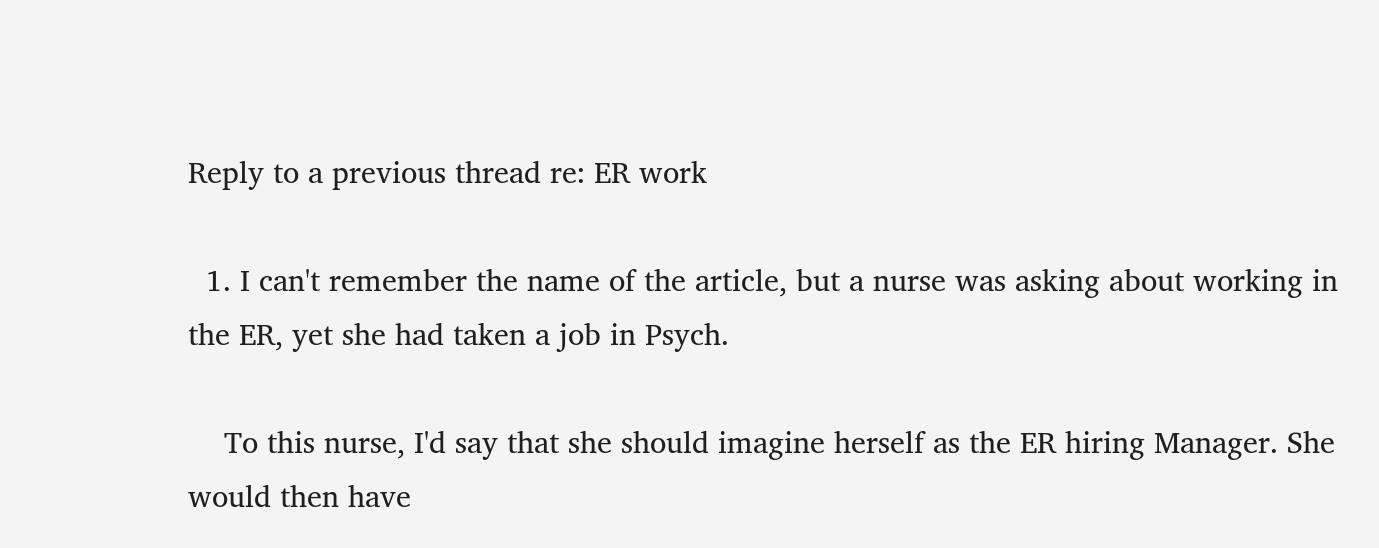Reply to a previous thread re: ER work

  1. I can't remember the name of the article, but a nurse was asking about working in the ER, yet she had taken a job in Psych.

    To this nurse, I'd say that she should imagine herself as the ER hiring Manager. She would then have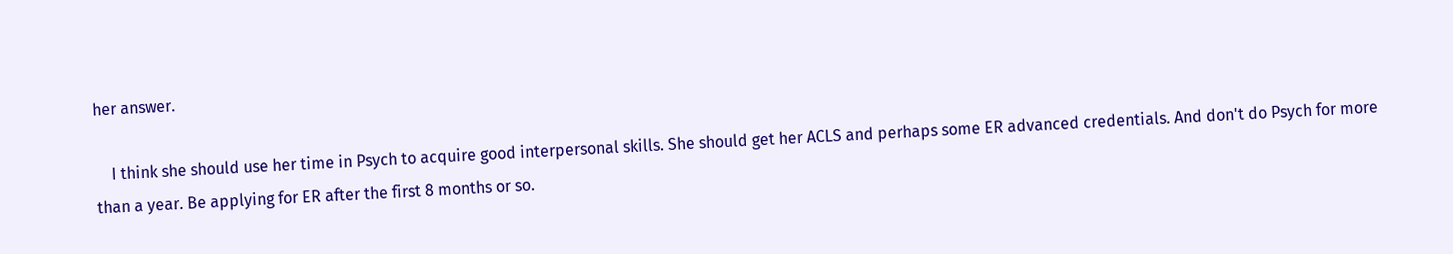her answer.

    I think she should use her time in Psych to acquire good interpersonal skills. She should get her ACLS and perhaps some ER advanced credentials. And don't do Psych for more than a year. Be applying for ER after the first 8 months or so.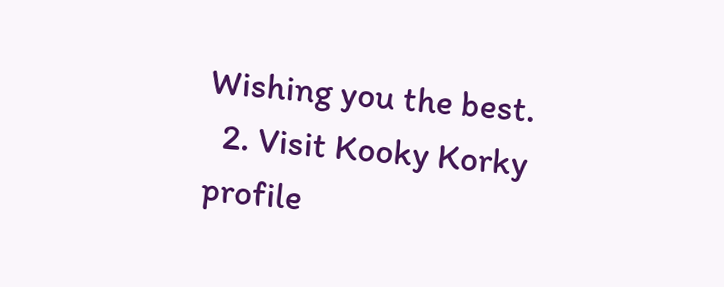Wishing you the best.
  2. Visit Kooky Korky profile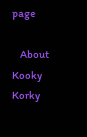page

    About Kooky Korky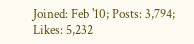Joined: Feb '10; Posts: 3,794; Likes: 5,232